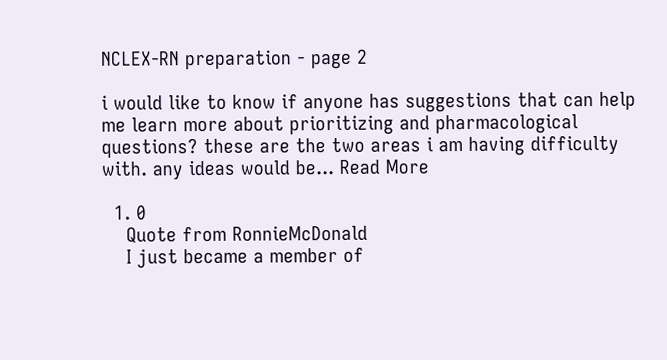NCLEX-RN preparation - page 2

i would like to know if anyone has suggestions that can help me learn more about prioritizing and pharmacological questions? these are the two areas i am having difficulty with. any ideas would be... Read More

  1. 0
    Quote from RonnieMcDonald
    I just became a member of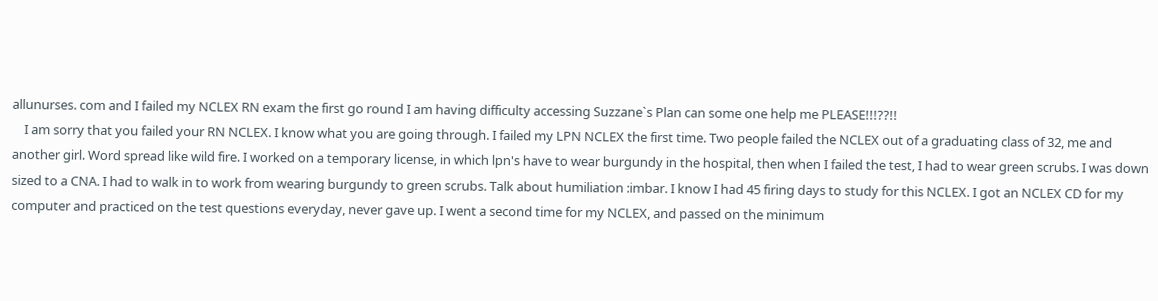allunurses. com and I failed my NCLEX RN exam the first go round I am having difficulty accessing Suzzane`s Plan can some one help me PLEASE!!!??!!
    I am sorry that you failed your RN NCLEX. I know what you are going through. I failed my LPN NCLEX the first time. Two people failed the NCLEX out of a graduating class of 32, me and another girl. Word spread like wild fire. I worked on a temporary license, in which lpn's have to wear burgundy in the hospital, then when I failed the test, I had to wear green scrubs. I was down sized to a CNA. I had to walk in to work from wearing burgundy to green scrubs. Talk about humiliation :imbar. I know I had 45 firing days to study for this NCLEX. I got an NCLEX CD for my computer and practiced on the test questions everyday, never gave up. I went a second time for my NCLEX, and passed on the minimum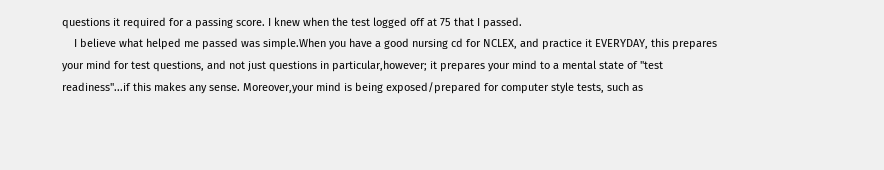questions it required for a passing score. I knew when the test logged off at 75 that I passed.
    I believe what helped me passed was simple.When you have a good nursing cd for NCLEX, and practice it EVERYDAY, this prepares your mind for test questions, and not just questions in particular,however; it prepares your mind to a mental state of "test readiness"...if this makes any sense. Moreover,your mind is being exposed/prepared for computer style tests, such as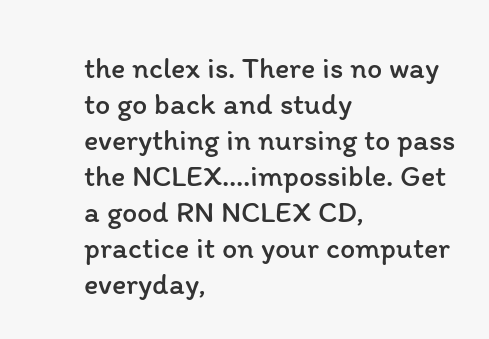the nclex is. There is no way to go back and study everything in nursing to pass the NCLEX....impossible. Get a good RN NCLEX CD, practice it on your computer everyday,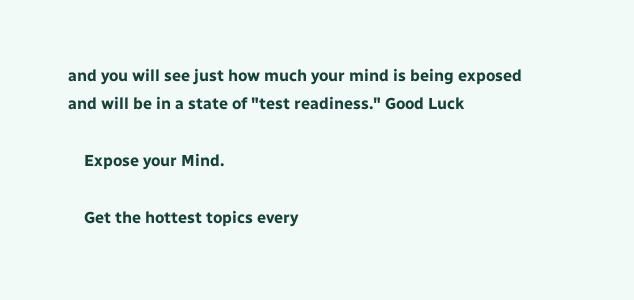and you will see just how much your mind is being exposed and will be in a state of "test readiness." Good Luck

    Expose your Mind.

    Get the hottest topics every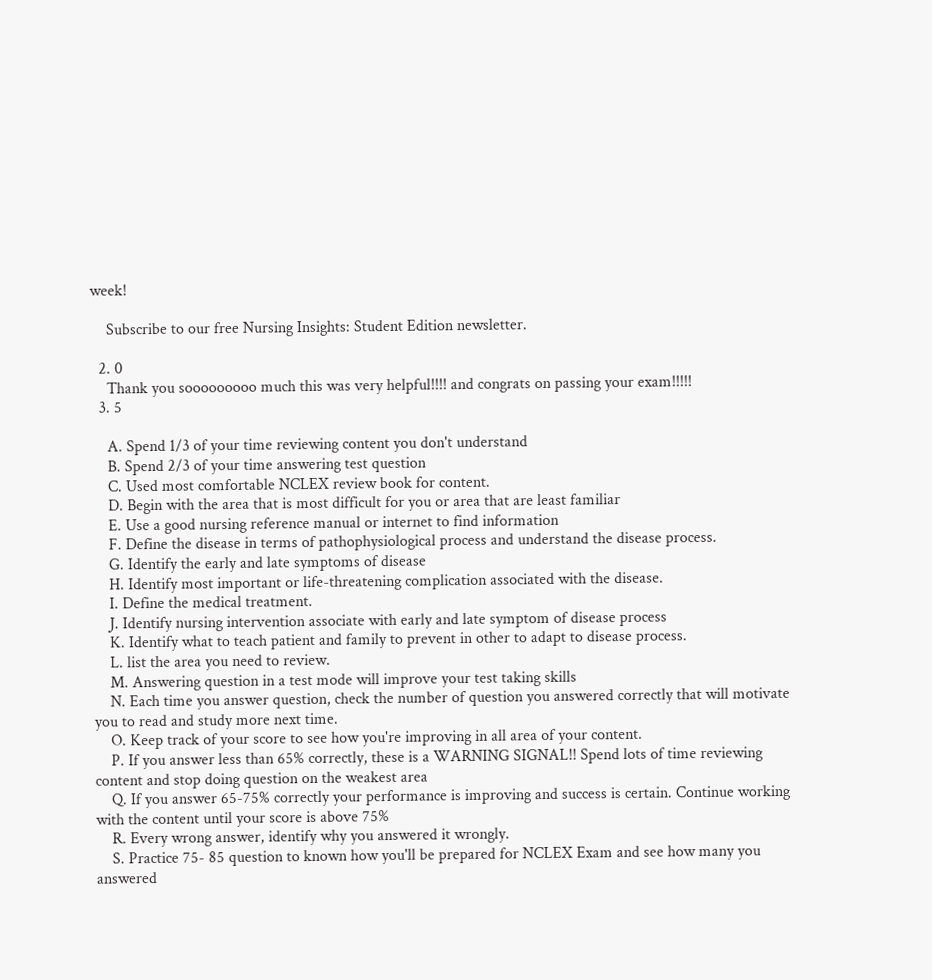week!

    Subscribe to our free Nursing Insights: Student Edition newsletter.

  2. 0
    Thank you sooooooooo much this was very helpful!!!! and congrats on passing your exam!!!!!
  3. 5

    A. Spend 1/3 of your time reviewing content you don't understand
    B. Spend 2/3 of your time answering test question
    C. Used most comfortable NCLEX review book for content.
    D. Begin with the area that is most difficult for you or area that are least familiar
    E. Use a good nursing reference manual or internet to find information
    F. Define the disease in terms of pathophysiological process and understand the disease process.
    G. Identify the early and late symptoms of disease
    H. Identify most important or life-threatening complication associated with the disease.
    I. Define the medical treatment.
    J. Identify nursing intervention associate with early and late symptom of disease process
    K. Identify what to teach patient and family to prevent in other to adapt to disease process.
    L. list the area you need to review.
    M. Answering question in a test mode will improve your test taking skills
    N. Each time you answer question, check the number of question you answered correctly that will motivate you to read and study more next time.
    O. Keep track of your score to see how you're improving in all area of your content.
    P. If you answer less than 65% correctly, these is a WARNING SIGNAL!! Spend lots of time reviewing content and stop doing question on the weakest area
    Q. If you answer 65-75% correctly your performance is improving and success is certain. Continue working with the content until your score is above 75%
    R. Every wrong answer, identify why you answered it wrongly.
    S. Practice 75- 85 question to known how you'll be prepared for NCLEX Exam and see how many you answered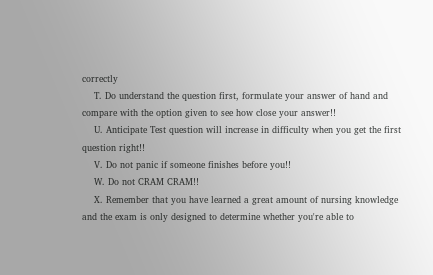correctly
    T. Do understand the question first, formulate your answer of hand and compare with the option given to see how close your answer!!
    U. Anticipate Test question will increase in difficulty when you get the first question right!!
    V. Do not panic if someone finishes before you!!
    W. Do not CRAM CRAM!!
    X. Remember that you have learned a great amount of nursing knowledge and the exam is only designed to determine whether you're able to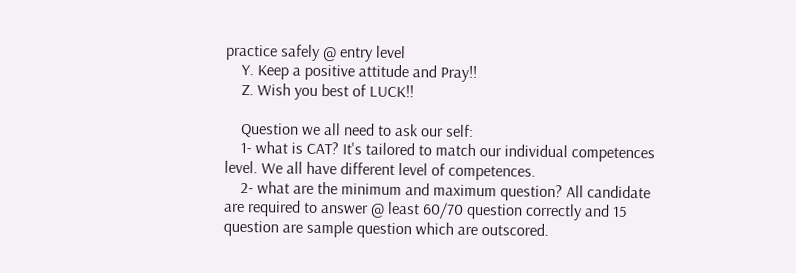practice safely @ entry level
    Y. Keep a positive attitude and Pray!!
    Z. Wish you best of LUCK!!

    Question we all need to ask our self:
    1- what is CAT? It's tailored to match our individual competences level. We all have different level of competences.
    2- what are the minimum and maximum question? All candidate are required to answer @ least 60/70 question correctly and 15 question are sample question which are outscored.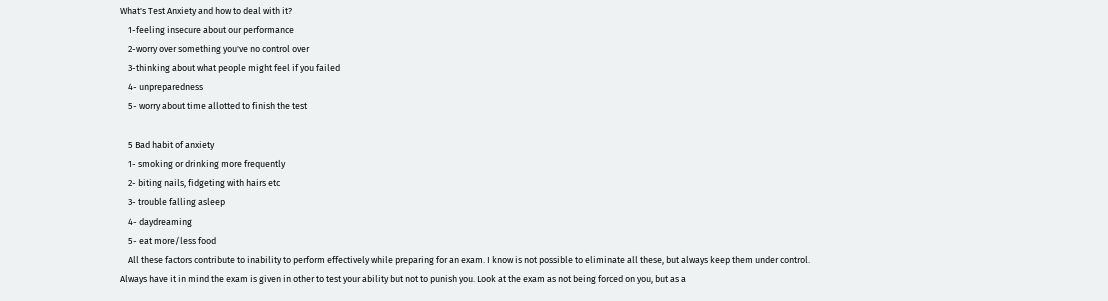What's Test Anxiety and how to deal with it?
    1-feeling insecure about our performance
    2-worry over something you've no control over
    3-thinking about what people might feel if you failed
    4- unpreparedness
    5- worry about time allotted to finish the test

    5 Bad habit of anxiety
    1- smoking or drinking more frequently
    2- biting nails, fidgeting with hairs etc
    3- trouble falling asleep
    4- daydreaming
    5- eat more/less food
    All these factors contribute to inability to perform effectively while preparing for an exam. I know is not possible to eliminate all these, but always keep them under control. Always have it in mind the exam is given in other to test your ability but not to punish you. Look at the exam as not being forced on you, but as a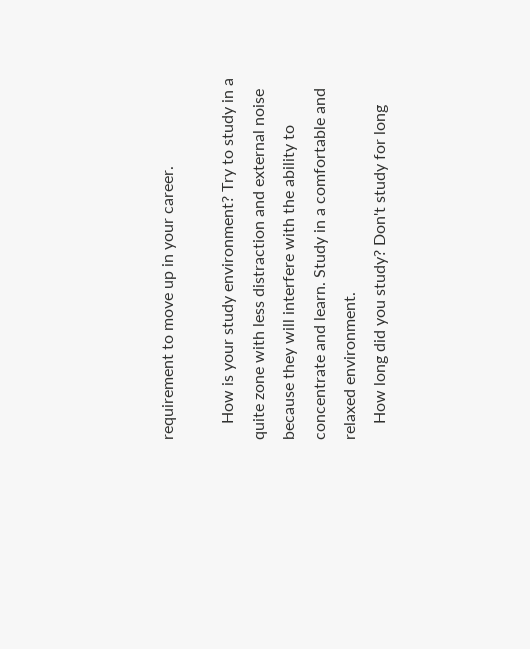requirement to move up in your career.

    How is your study environment? Try to study in a quite zone with less distraction and external noise because they will interfere with the ability to concentrate and learn. Study in a comfortable and relaxed environment.
    How long did you study? Don't study for long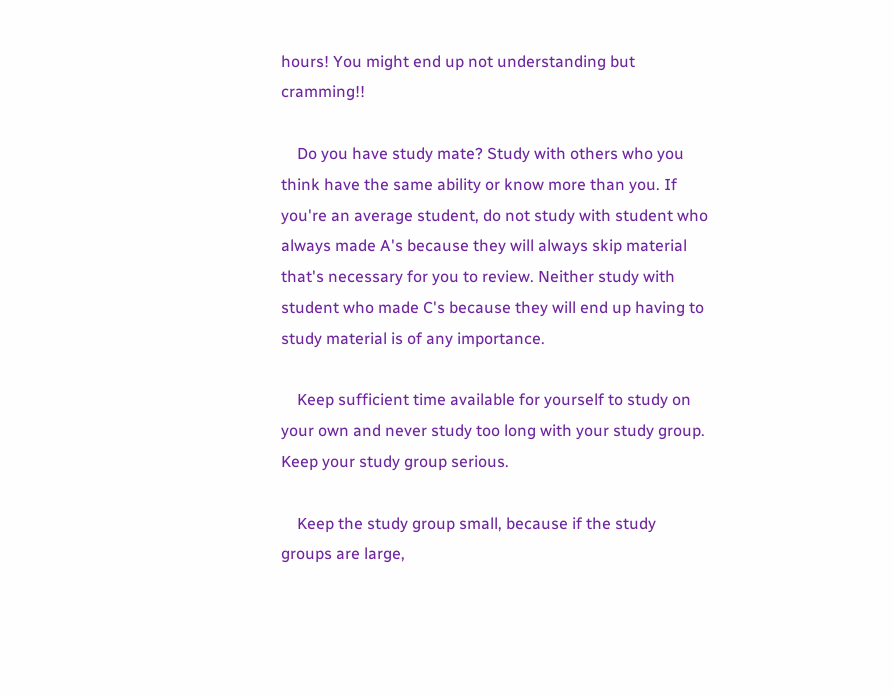hours! You might end up not understanding but cramming!!

    Do you have study mate? Study with others who you think have the same ability or know more than you. If you're an average student, do not study with student who always made A's because they will always skip material that's necessary for you to review. Neither study with student who made C's because they will end up having to study material is of any importance.

    Keep sufficient time available for yourself to study on your own and never study too long with your study group. Keep your study group serious.

    Keep the study group small, because if the study groups are large,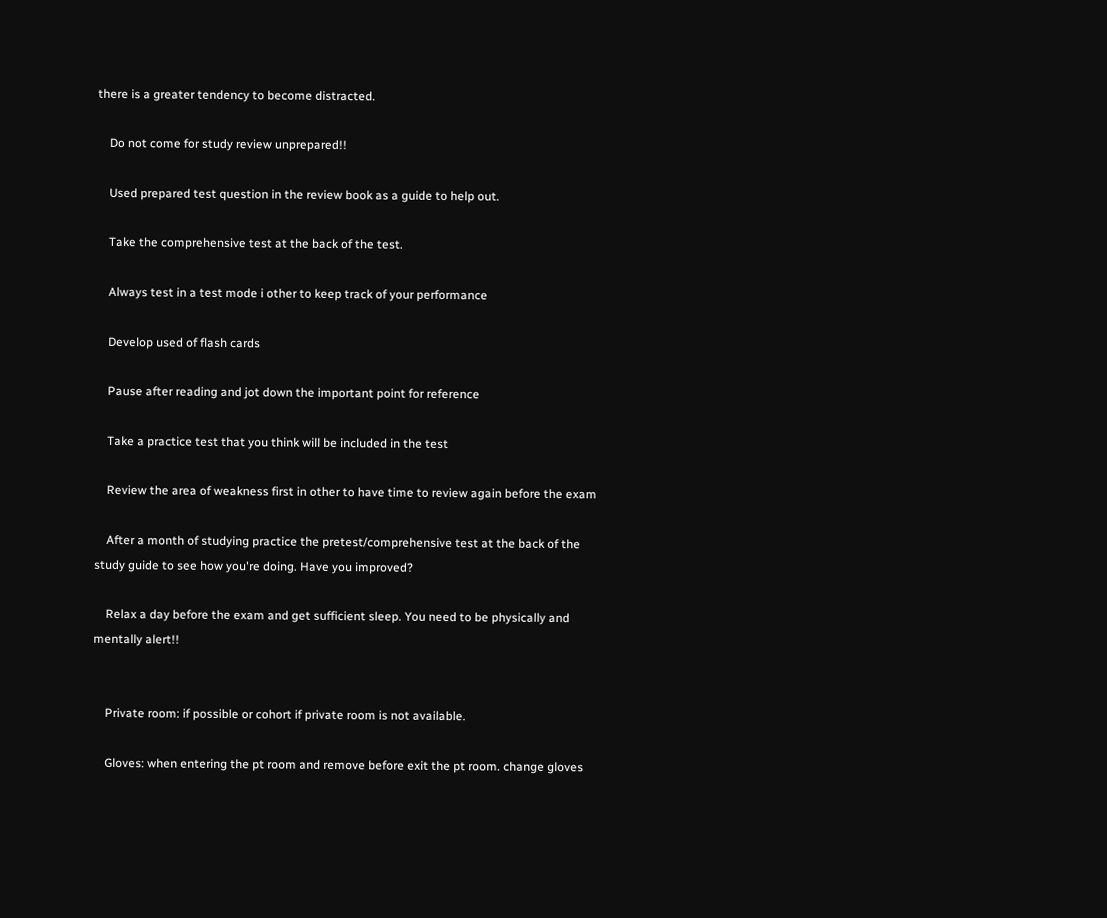there is a greater tendency to become distracted.

    Do not come for study review unprepared!!

    Used prepared test question in the review book as a guide to help out.

    Take the comprehensive test at the back of the test.

    Always test in a test mode i other to keep track of your performance

    Develop used of flash cards

    Pause after reading and jot down the important point for reference

    Take a practice test that you think will be included in the test

    Review the area of weakness first in other to have time to review again before the exam

    After a month of studying practice the pretest/comprehensive test at the back of the study guide to see how you're doing. Have you improved?

    Relax a day before the exam and get sufficient sleep. You need to be physically and mentally alert!!


    Private room: if possible or cohort if private room is not available.

    Gloves: when entering the pt room and remove before exit the pt room. change gloves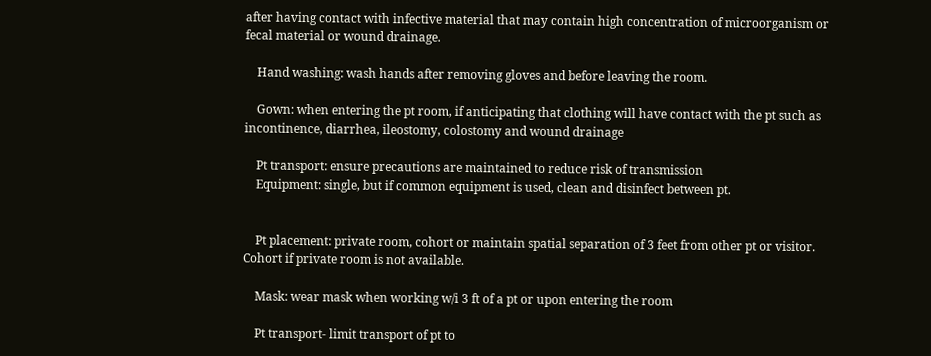after having contact with infective material that may contain high concentration of microorganism or fecal material or wound drainage.

    Hand washing: wash hands after removing gloves and before leaving the room.

    Gown: when entering the pt room, if anticipating that clothing will have contact with the pt such as incontinence, diarrhea, ileostomy, colostomy and wound drainage

    Pt transport: ensure precautions are maintained to reduce risk of transmission
    Equipment: single, but if common equipment is used, clean and disinfect between pt.


    Pt placement: private room, cohort or maintain spatial separation of 3 feet from other pt or visitor. Cohort if private room is not available.

    Mask: wear mask when working w/i 3 ft of a pt or upon entering the room

    Pt transport- limit transport of pt to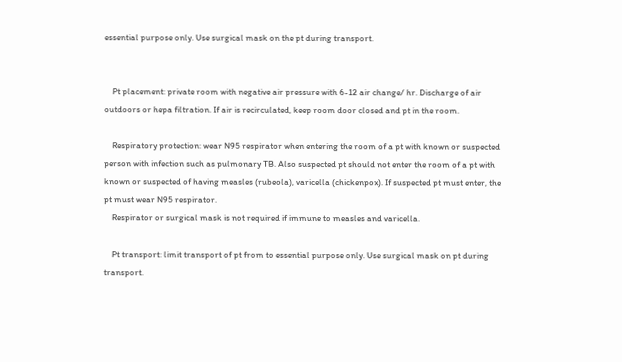essential purpose only. Use surgical mask on the pt during transport.


    Pt placement: private room with negative air pressure with 6-12 air change/ hr. Discharge of air outdoors or hepa filtration. If air is recirculated, keep room door closed and pt in the room.

    Respiratory protection: wear N95 respirator when entering the room of a pt with known or suspected person with infection such as pulmonary TB. Also suspected pt should not enter the room of a pt with known or suspected of having measles (rubeola), varicella (chickenpox). If suspected pt must enter, the pt must wear N95 respirator.
    Respirator or surgical mask is not required if immune to measles and varicella.

    Pt transport: limit transport of pt from to essential purpose only. Use surgical mask on pt during transport.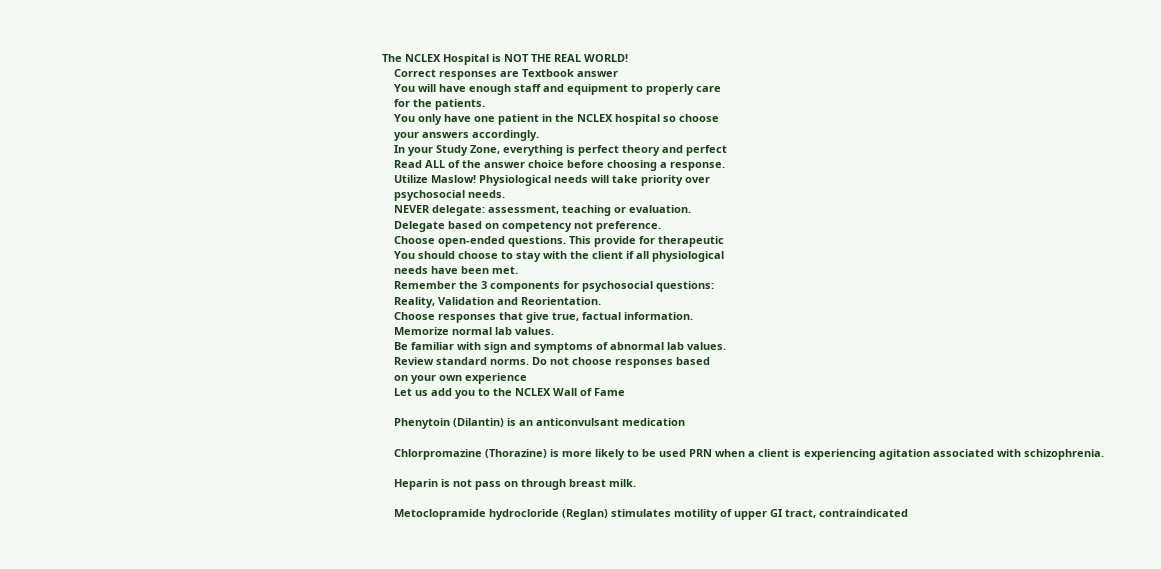The NCLEX Hospital is NOT THE REAL WORLD!
    Correct responses are Textbook answer
    You will have enough staff and equipment to properly care
    for the patients.
    You only have one patient in the NCLEX hospital so choose
    your answers accordingly.
    In your Study Zone, everything is perfect theory and perfect
    Read ALL of the answer choice before choosing a response.
    Utilize Maslow! Physiological needs will take priority over
    psychosocial needs.
    NEVER delegate: assessment, teaching or evaluation.
    Delegate based on competency not preference.
    Choose open-ended questions. This provide for therapeutic
    You should choose to stay with the client if all physiological
    needs have been met.
    Remember the 3 components for psychosocial questions:
    Reality, Validation and Reorientation.
    Choose responses that give true, factual information.
    Memorize normal lab values.
    Be familiar with sign and symptoms of abnormal lab values.
    Review standard norms. Do not choose responses based
    on your own experience
    Let us add you to the NCLEX Wall of Fame

    Phenytoin (Dilantin) is an anticonvulsant medication

    Chlorpromazine (Thorazine) is more likely to be used PRN when a client is experiencing agitation associated with schizophrenia.

    Heparin is not pass on through breast milk.

    Metoclopramide hydrocloride (Reglan) stimulates motility of upper GI tract, contraindicated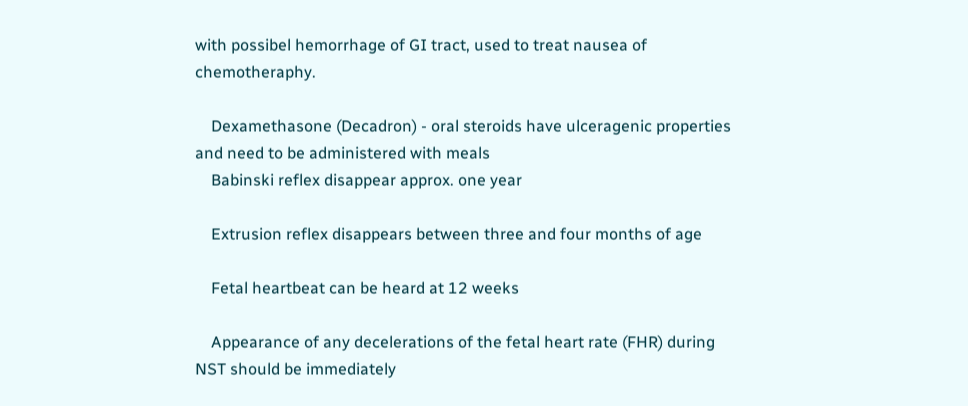with possibel hemorrhage of GI tract, used to treat nausea of chemotheraphy.

    Dexamethasone (Decadron) - oral steroids have ulceragenic properties and need to be administered with meals
    Babinski reflex disappear approx. one year

    Extrusion reflex disappears between three and four months of age

    Fetal heartbeat can be heard at 12 weeks

    Appearance of any decelerations of the fetal heart rate (FHR) during NST should be immediately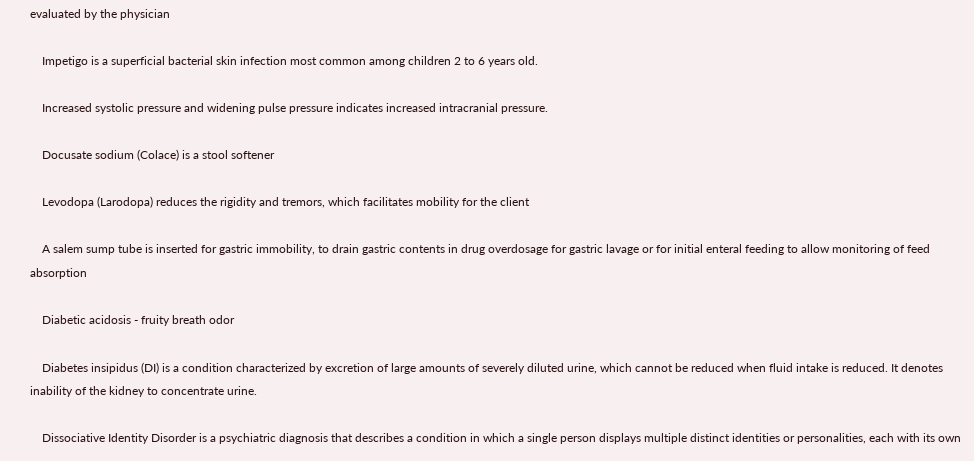evaluated by the physician

    Impetigo is a superficial bacterial skin infection most common among children 2 to 6 years old.

    Increased systolic pressure and widening pulse pressure indicates increased intracranial pressure.

    Docusate sodium (Colace) is a stool softener

    Levodopa (Larodopa) reduces the rigidity and tremors, which facilitates mobility for the client

    A salem sump tube is inserted for gastric immobility, to drain gastric contents in drug overdosage for gastric lavage or for initial enteral feeding to allow monitoring of feed absorption

    Diabetic acidosis - fruity breath odor

    Diabetes insipidus (DI) is a condition characterized by excretion of large amounts of severely diluted urine, which cannot be reduced when fluid intake is reduced. It denotes inability of the kidney to concentrate urine.

    Dissociative Identity Disorder is a psychiatric diagnosis that describes a condition in which a single person displays multiple distinct identities or personalities, each with its own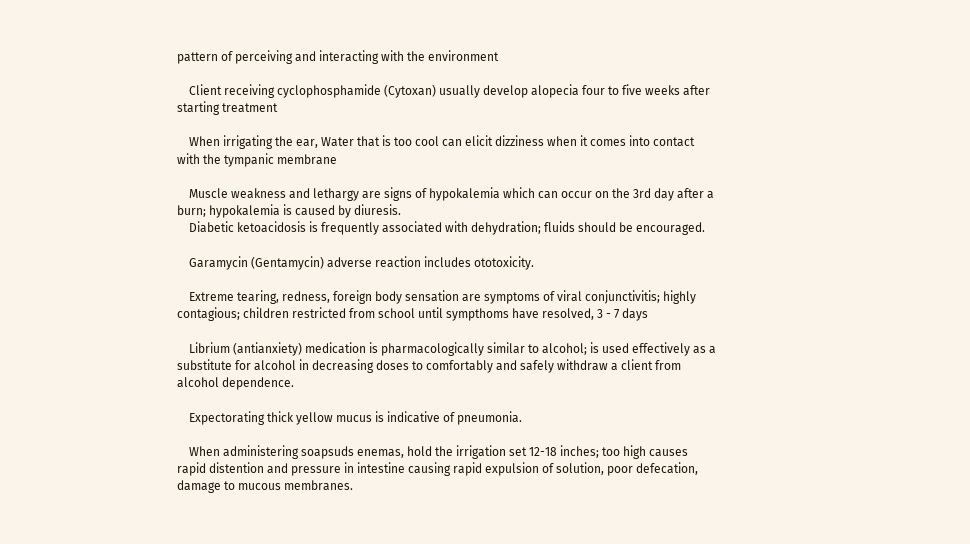pattern of perceiving and interacting with the environment

    Client receiving cyclophosphamide (Cytoxan) usually develop alopecia four to five weeks after starting treatment

    When irrigating the ear, Water that is too cool can elicit dizziness when it comes into contact with the tympanic membrane

    Muscle weakness and lethargy are signs of hypokalemia which can occur on the 3rd day after a burn; hypokalemia is caused by diuresis.
    Diabetic ketoacidosis is frequently associated with dehydration; fluids should be encouraged.

    Garamycin (Gentamycin) adverse reaction includes ototoxicity.

    Extreme tearing, redness, foreign body sensation are symptoms of viral conjunctivitis; highly contagious; children restricted from school until sympthoms have resolved, 3 - 7 days

    Librium (antianxiety) medication is pharmacologically similar to alcohol; is used effectively as a substitute for alcohol in decreasing doses to comfortably and safely withdraw a client from alcohol dependence.

    Expectorating thick yellow mucus is indicative of pneumonia.

    When administering soapsuds enemas, hold the irrigation set 12-18 inches; too high causes rapid distention and pressure in intestine causing rapid expulsion of solution, poor defecation, damage to mucous membranes.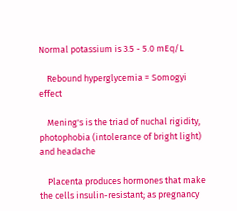Normal potassium is 3.5 - 5.0 mEq/L

    Rebound hyperglycemia = Somogyi effect

    Mening's is the triad of nuchal rigidity, photophobia (intolerance of bright light) and headache

    Placenta produces hormones that make the cells insulin-resistant; as pregnancy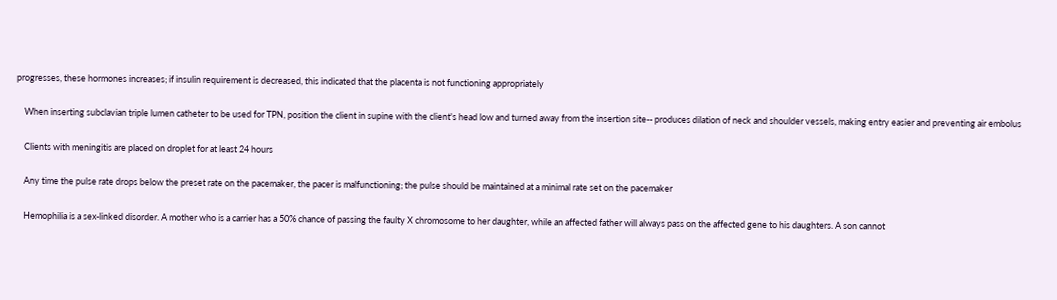progresses, these hormones increases; if insulin requirement is decreased, this indicated that the placenta is not functioning appropriately

    When inserting subclavian triple lumen catheter to be used for TPN, position the client in supine with the client's head low and turned away from the insertion site-- produces dilation of neck and shoulder vessels, making entry easier and preventing air embolus

    Clients with meningitis are placed on droplet for at least 24 hours

    Any time the pulse rate drops below the preset rate on the pacemaker, the pacer is malfunctioning; the pulse should be maintained at a minimal rate set on the pacemaker

    Hemophilia is a sex-linked disorder. A mother who is a carrier has a 50% chance of passing the faulty X chromosome to her daughter, while an affected father will always pass on the affected gene to his daughters. A son cannot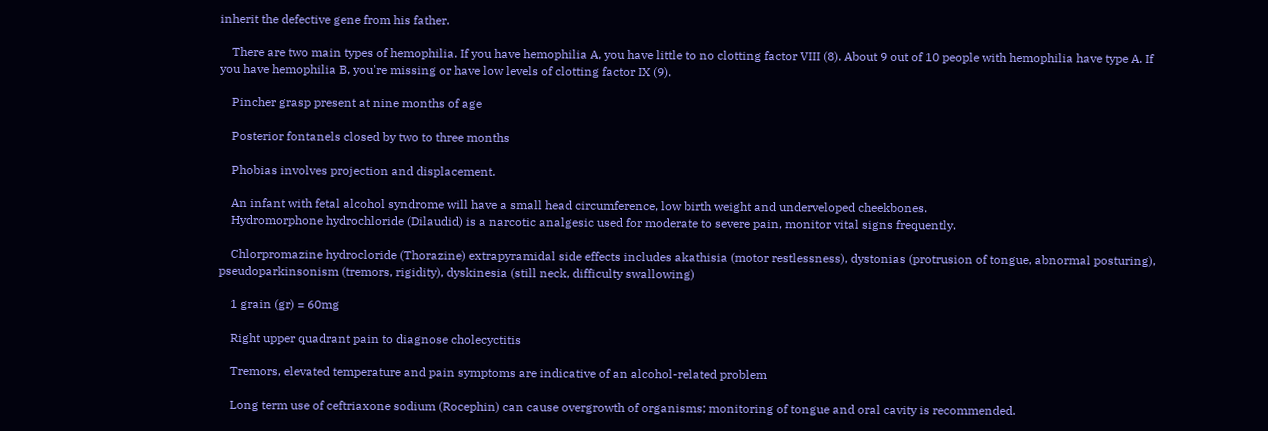inherit the defective gene from his father.

    There are two main types of hemophilia. If you have hemophilia A, you have little to no clotting factor VIII (8). About 9 out of 10 people with hemophilia have type A. If you have hemophilia B, you're missing or have low levels of clotting factor IX (9).

    Pincher grasp present at nine months of age

    Posterior fontanels closed by two to three months

    Phobias involves projection and displacement.

    An infant with fetal alcohol syndrome will have a small head circumference, low birth weight and underveloped cheekbones.
    Hydromorphone hydrochloride (Dilaudid) is a narcotic analgesic used for moderate to severe pain, monitor vital signs frequently.

    Chlorpromazine hydrocloride (Thorazine) extrapyramidal side effects includes akathisia (motor restlessness), dystonias (protrusion of tongue, abnormal posturing), pseudoparkinsonism (tremors, rigidity), dyskinesia (still neck, difficulty swallowing)

    1 grain (gr) = 60mg

    Right upper quadrant pain to diagnose cholecyctitis

    Tremors, elevated temperature and pain symptoms are indicative of an alcohol-related problem

    Long term use of ceftriaxone sodium (Rocephin) can cause overgrowth of organisms; monitoring of tongue and oral cavity is recommended.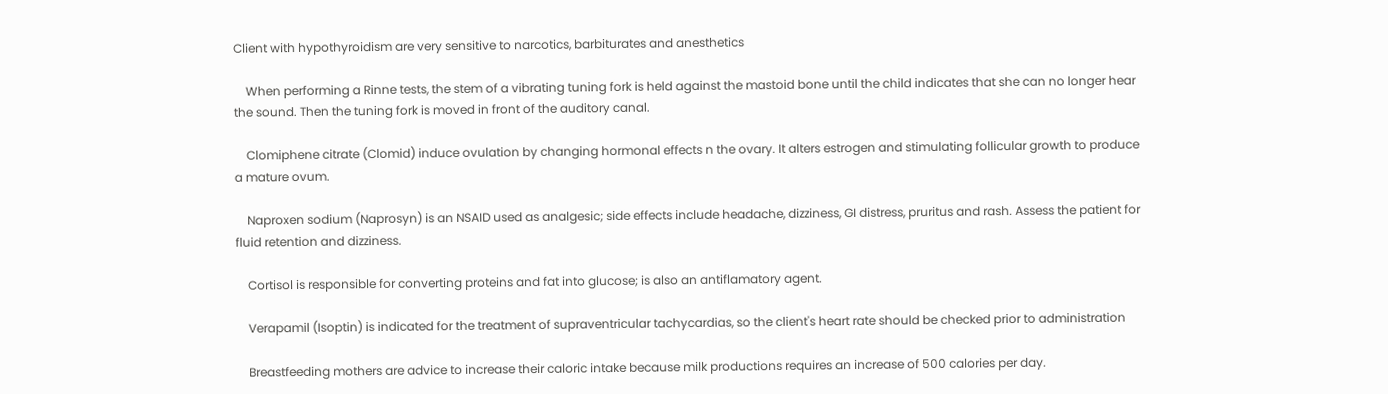Client with hypothyroidism are very sensitive to narcotics, barbiturates and anesthetics

    When performing a Rinne tests, the stem of a vibrating tuning fork is held against the mastoid bone until the child indicates that she can no longer hear the sound. Then the tuning fork is moved in front of the auditory canal.

    Clomiphene citrate (Clomid) induce ovulation by changing hormonal effects n the ovary. It alters estrogen and stimulating follicular growth to produce a mature ovum.

    Naproxen sodium (Naprosyn) is an NSAID used as analgesic; side effects include headache, dizziness, GI distress, pruritus and rash. Assess the patient for fluid retention and dizziness.

    Cortisol is responsible for converting proteins and fat into glucose; is also an antiflamatory agent.

    Verapamil (Isoptin) is indicated for the treatment of supraventricular tachycardias, so the client's heart rate should be checked prior to administration

    Breastfeeding mothers are advice to increase their caloric intake because milk productions requires an increase of 500 calories per day.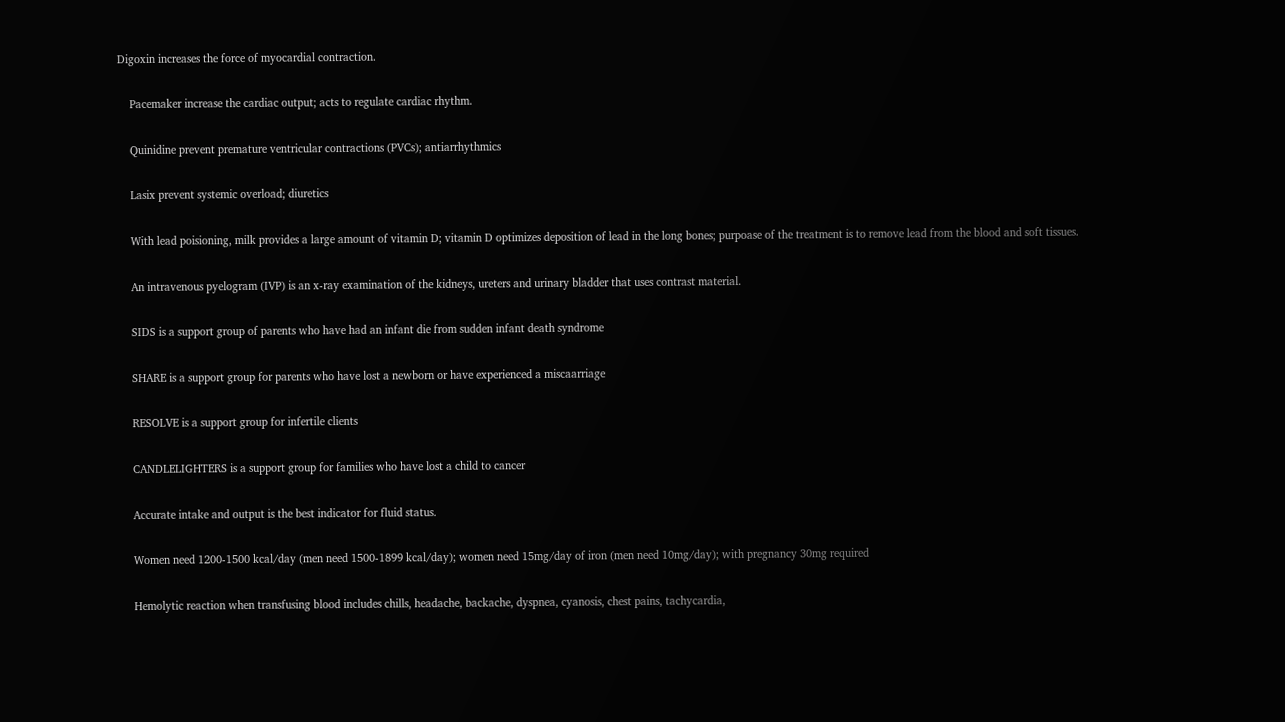Digoxin increases the force of myocardial contraction.

    Pacemaker increase the cardiac output; acts to regulate cardiac rhythm.

    Quinidine prevent premature ventricular contractions (PVCs); antiarrhythmics

    Lasix prevent systemic overload; diuretics

    With lead poisioning, milk provides a large amount of vitamin D; vitamin D optimizes deposition of lead in the long bones; purpoase of the treatment is to remove lead from the blood and soft tissues.

    An intravenous pyelogram (IVP) is an x-ray examination of the kidneys, ureters and urinary bladder that uses contrast material.

    SIDS is a support group of parents who have had an infant die from sudden infant death syndrome

    SHARE is a support group for parents who have lost a newborn or have experienced a miscaarriage

    RESOLVE is a support group for infertile clients

    CANDLELIGHTERS is a support group for families who have lost a child to cancer

    Accurate intake and output is the best indicator for fluid status.

    Women need 1200-1500 kcal/day (men need 1500-1899 kcal/day); women need 15mg/day of iron (men need 10mg/day); with pregnancy 30mg required

    Hemolytic reaction when transfusing blood includes chills, headache, backache, dyspnea, cyanosis, chest pains, tachycardia,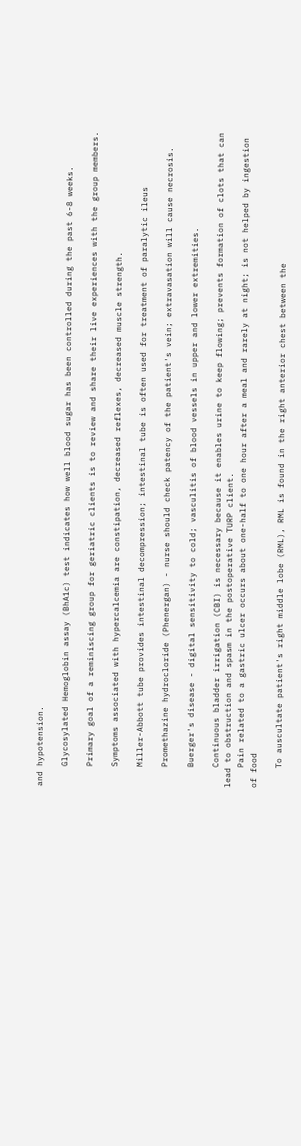and hypotension.

    Glycosylated Hemoglobin assay (BhA1c) test indicates how well blood sugar has been controlled during the past 6-8 weeks.

    Primary goal of a reminiscing group for geriatric clients is to review and share their live experiences with the group members.

    Symptoms associated with hypercalcemia are constipation, decreased reflexes, decreased muscle strength.

    Miller-Abbott tube provides intestinal decompression; intestinal tube is often used for treatment of paralytic ileus

    Promethazine hydrocloride (Phenergan) - nurse should check patency of the patient's vein; extravasation will cause necrosis.

    Buerger's disease - digital sensitivity to cold; vasculitis of blood vessels in upper and lower extremities.

    Continuous bladder irrigation (CBI) is necessary because it enables urine to keep flowing; prevents formation of clots that can lead to obstruction and spasm in the postoperative TURP client.
    Pain related to a gastric ulcer occurs about one-half to one hour after a meal and rarely at night; is not helped by ingestion of food

    To auscultate patient's right middle lobe (RML), RML is found in the right anterior chest between the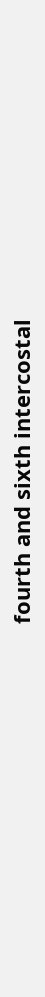fourth and sixth intercostal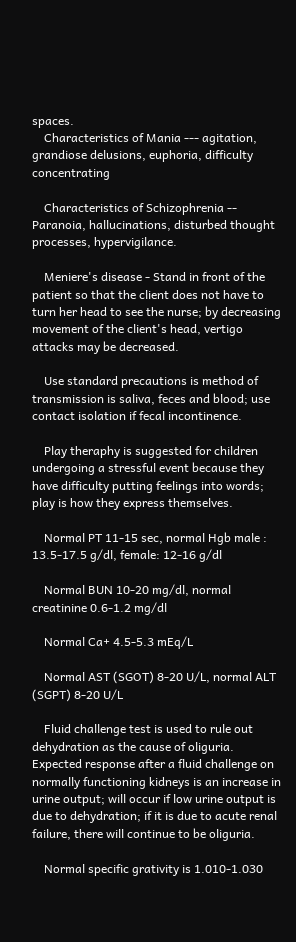spaces.
    Characteristics of Mania --- agitation, grandiose delusions, euphoria, difficulty concentrating

    Characteristics of Schizophrenia -- Paranoia, hallucinations, disturbed thought processes, hypervigilance.

    Meniere's disease - Stand in front of the patient so that the client does not have to turn her head to see the nurse; by decreasing movement of the client's head, vertigo attacks may be decreased.

    Use standard precautions is method of transmission is saliva, feces and blood; use contact isolation if fecal incontinence.

    Play theraphy is suggested for children undergoing a stressful event because they have difficulty putting feelings into words; play is how they express themselves.

    Normal PT 11-15 sec, normal Hgb male : 13.5-17.5 g/dl, female: 12-16 g/dl

    Normal BUN 10-20 mg/dl, normal creatinine 0.6-1.2 mg/dl

    Normal Ca+ 4.5-5.3 mEq/L

    Normal AST (SGOT) 8-20 U/L, normal ALT (SGPT) 8-20 U/L

    Fluid challenge test is used to rule out dehydration as the cause of oliguria. Expected response after a fluid challenge on normally functioning kidneys is an increase in urine output; will occur if low urine output is due to dehydration; if it is due to acute renal failure, there will continue to be oliguria.

    Normal specific grativity is 1.010-1.030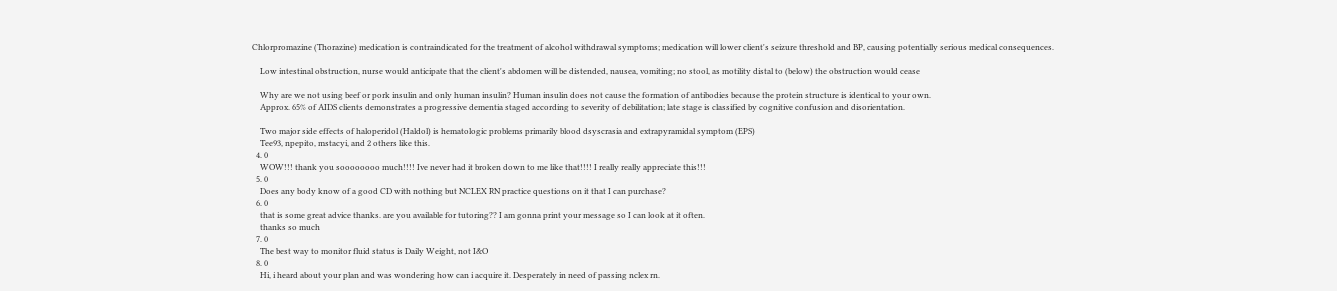Chlorpromazine (Thorazine) medication is contraindicated for the treatment of alcohol withdrawal symptoms; medication will lower client's seizure threshold and BP, causing potentially serious medical consequences.

    Low intestinal obstruction, nurse would anticipate that the client's abdomen will be distended, nausea, vomiting; no stool, as motility distal to (below) the obstruction would cease

    Why are we not using beef or pork insulin and only human insulin? Human insulin does not cause the formation of antibodies because the protein structure is identical to your own.
    Approx. 65% of AIDS clients demonstrates a progressive dementia staged according to severity of debilitation; late stage is classified by cognitive confusion and disorientation.

    Two major side effects of haloperidol (Haldol) is hematologic problems primarily blood dsyscrasia and extrapyramidal symptom (EPS)
    Tee93, npepito, mstacyi, and 2 others like this.
  4. 0
    WOW!!! thank you soooooooo much!!!! Ive never had it broken down to me like that!!!! I really really appreciate this!!!
  5. 0
    Does any body know of a good CD with nothing but NCLEX RN practice questions on it that I can purchase?
  6. 0
    that is some great advice thanks. are you available for tutoring?? I am gonna print your message so I can look at it often.
    thanks so much
  7. 0
    The best way to monitor fluid status is Daily Weight, not I&O
  8. 0
    Hi, i heard about your plan and was wondering how can i acquire it. Desperately in need of passing nclex rn.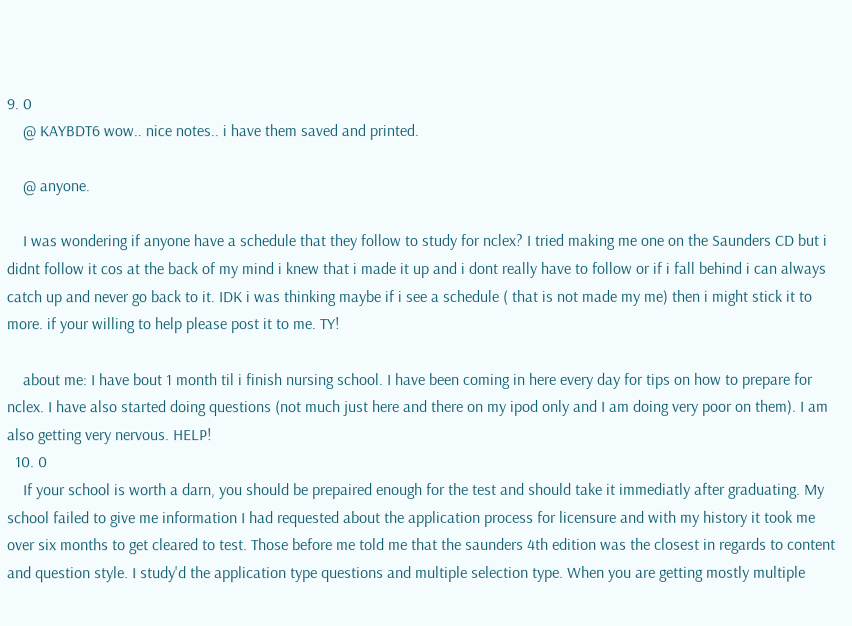9. 0
    @ KAYBDT6 wow.. nice notes.. i have them saved and printed.

    @ anyone.

    I was wondering if anyone have a schedule that they follow to study for nclex? I tried making me one on the Saunders CD but i didnt follow it cos at the back of my mind i knew that i made it up and i dont really have to follow or if i fall behind i can always catch up and never go back to it. IDK i was thinking maybe if i see a schedule ( that is not made my me) then i might stick it to more. if your willing to help please post it to me. TY!

    about me: I have bout 1 month til i finish nursing school. I have been coming in here every day for tips on how to prepare for nclex. I have also started doing questions (not much just here and there on my ipod only and I am doing very poor on them). I am also getting very nervous. HELP!
  10. 0
    If your school is worth a darn, you should be prepaired enough for the test and should take it immediatly after graduating. My school failed to give me information I had requested about the application process for licensure and with my history it took me over six months to get cleared to test. Those before me told me that the saunders 4th edition was the closest in regards to content and question style. I study'd the application type questions and multiple selection type. When you are getting mostly multiple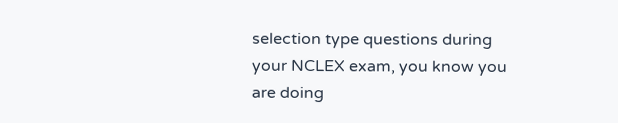selection type questions during your NCLEX exam, you know you are doing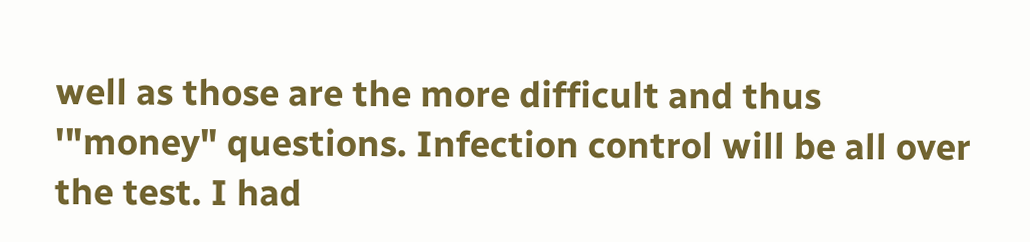well as those are the more difficult and thus '"money" questions. Infection control will be all over the test. I had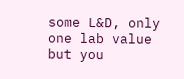some L&D, only one lab value but you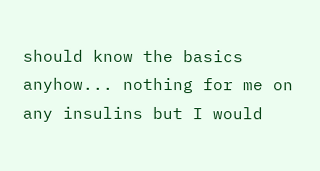should know the basics anyhow... nothing for me on any insulins but I would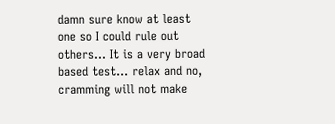damn sure know at least one so I could rule out others... It is a very broad based test... relax and no, cramming will not make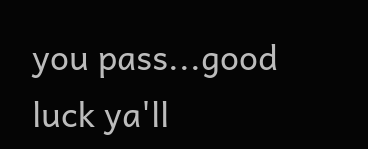you pass...good luck ya'll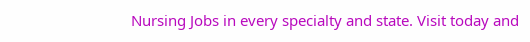Nursing Jobs in every specialty and state. Visit today and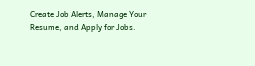Create Job Alerts, Manage Your Resume, and Apply for Jobs.